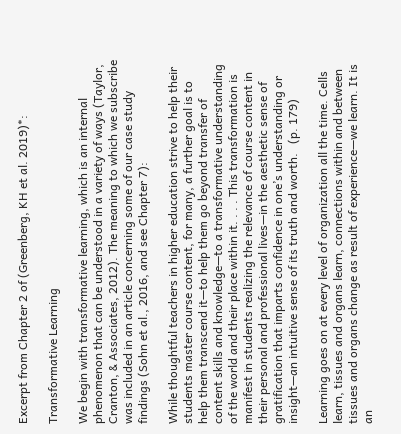Excerpt from Chapter 2 of (Greenberg, KH et al. 2019)*:

Transformative Learning

We begin with transformative learning, which is an internal phenomenon that can be understood in a variety of ways (Taylor, Cranton, & Associates, 2012). The meaning to which we subscribe was included in an article concerning some of our case study findings (Sohn et al., 2016, and see Chapter 7):

While thoughtful teachers in higher education strive to help their students master course content, for many, a further goal is to help them transcend it—to help them go beyond transfer of content skills and knowledge—to a transformative understanding of the world and their place within it. . . . This transformation is manifest in students realizing the relevance of course content in their personal and professional lives—in the aesthetic sense of gratification that imparts confidence in one’s understanding or insight—an intuitive sense of its truth and worth.   (p. 179)

Learning goes on at every level of organization all the time. Cells learn, tissues and organs learn, connections within and between tissues and organs change as result of experience—we learn. It is an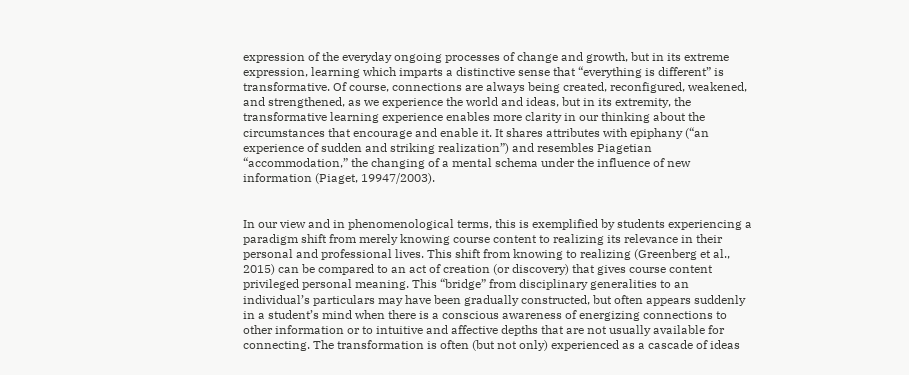expression of the everyday ongoing processes of change and growth, but in its extreme expression, learning which imparts a distinctive sense that “everything is different” is transformative. Of course, connections are always being created, reconfigured, weakened, and strengthened, as we experience the world and ideas, but in its extremity, the transformative learning experience enables more clarity in our thinking about the circumstances that encourage and enable it. It shares attributes with epiphany (“an experience of sudden and striking realization”) and resembles Piagetian “accommodation,” the changing of a mental schema under the influence of new information (Piaget, 19947/2003).


In our view and in phenomenological terms, this is exemplified by students experiencing a paradigm shift from merely knowing course content to realizing its relevance in their personal and professional lives. This shift from knowing to realizing (Greenberg et al., 2015) can be compared to an act of creation (or discovery) that gives course content privileged personal meaning. This “bridge” from disciplinary generalities to an individual’s particulars may have been gradually constructed, but often appears suddenly in a student’s mind when there is a conscious awareness of energizing connections to other information or to intuitive and affective depths that are not usually available for connecting. The transformation is often (but not only) experienced as a cascade of ideas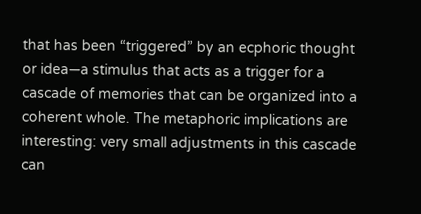that has been “triggered” by an ecphoric thought or idea—a stimulus that acts as a trigger for a cascade of memories that can be organized into a coherent whole. The metaphoric implications are interesting: very small adjustments in this cascade can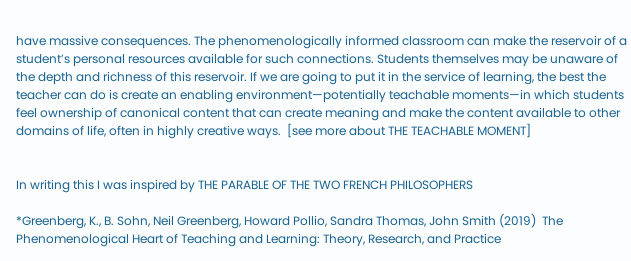have massive consequences. The phenomenologically informed classroom can make the reservoir of a student’s personal resources available for such connections. Students themselves may be unaware of the depth and richness of this reservoir. If we are going to put it in the service of learning, the best the teacher can do is create an enabling environment—potentially teachable moments—in which students feel ownership of canonical content that can create meaning and make the content available to other domains of life, often in highly creative ways.  [see more about THE TEACHABLE MOMENT]


In writing this I was inspired by THE PARABLE OF THE TWO FRENCH PHILOSOPHERS

*Greenberg, K., B. Sohn, Neil Greenberg, Howard Pollio, Sandra Thomas, John Smith (2019)  The Phenomenological Heart of Teaching and Learning: Theory, Research, and Practice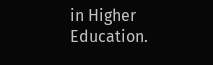in Higher Education.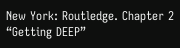New York: Routledge. Chapter 2 “Getting DEEP”